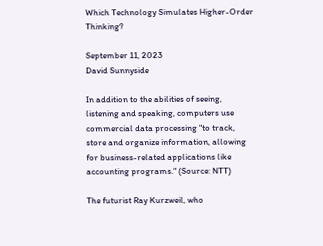Which Technology Simulates Higher-Order Thinking?

September 11, 2023
David Sunnyside

In addition to the abilities of seeing, listening and speaking, computers use commercial data processing "to track, store and organize information, allowing for business-related applications like accounting programs." (Source: NTT)

The futurist Ray Kurzweil, who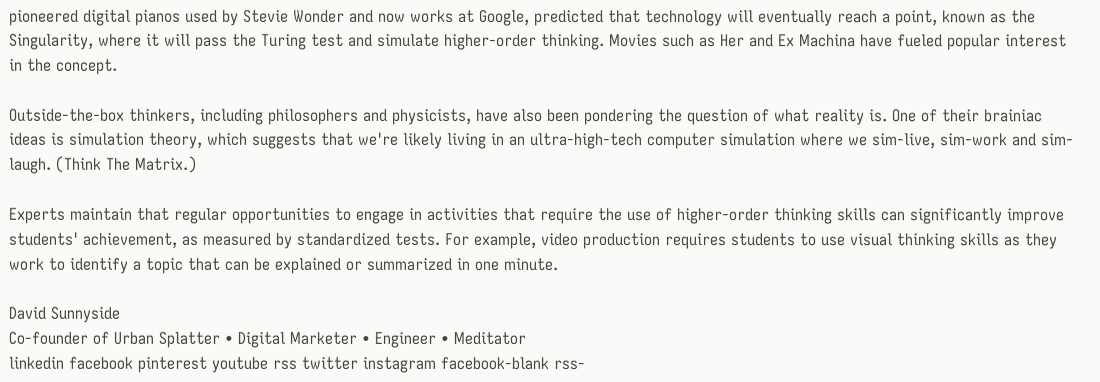pioneered digital pianos used by Stevie Wonder and now works at Google, predicted that technology will eventually reach a point, known as the Singularity, where it will pass the Turing test and simulate higher-order thinking. Movies such as Her and Ex Machina have fueled popular interest in the concept.

Outside-the-box thinkers, including philosophers and physicists, have also been pondering the question of what reality is. One of their brainiac ideas is simulation theory, which suggests that we're likely living in an ultra-high-tech computer simulation where we sim-live, sim-work and sim-laugh. (Think The Matrix.)

Experts maintain that regular opportunities to engage in activities that require the use of higher-order thinking skills can significantly improve students' achievement, as measured by standardized tests. For example, video production requires students to use visual thinking skills as they work to identify a topic that can be explained or summarized in one minute.

David Sunnyside
Co-founder of Urban Splatter • Digital Marketer • Engineer • Meditator
linkedin facebook pinterest youtube rss twitter instagram facebook-blank rss-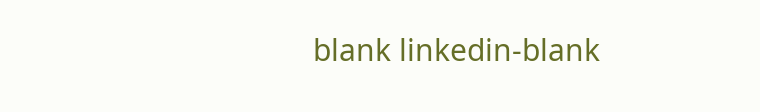blank linkedin-blank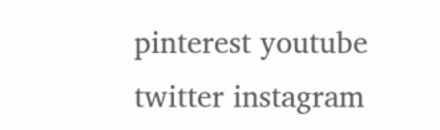pinterest youtube twitter instagram